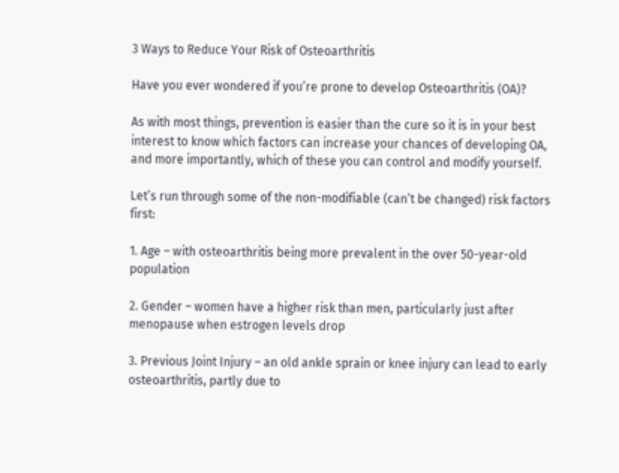3 Ways to Reduce Your Risk of Osteoarthritis

Have you ever wondered if you’re prone to develop Osteoarthritis (OA)?

As with most things, prevention is easier than the cure so it is in your best interest to know which factors can increase your chances of developing OA, and more importantly, which of these you can control and modify yourself.

Let’s run through some of the non-modifiable (can’t be changed) risk factors first:

1. Age – with osteoarthritis being more prevalent in the over 50-year-old population

2. Gender – women have a higher risk than men, particularly just after menopause when estrogen levels drop

3. Previous Joint Injury – an old ankle sprain or knee injury can lead to early osteoarthritis, partly due to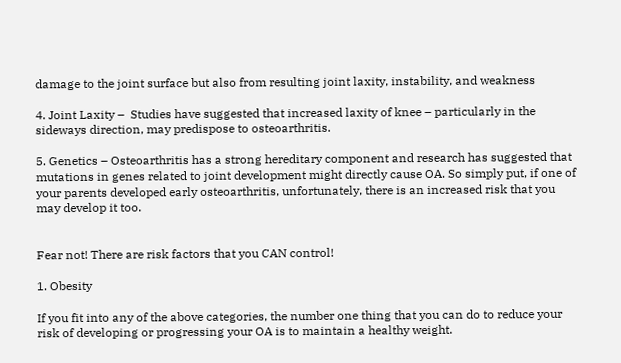damage to the joint surface but also from resulting joint laxity, instability, and weakness

4. Joint Laxity –  Studies have suggested that increased laxity of knee – particularly in the sideways direction, may predispose to osteoarthritis.

5. Genetics – Osteoarthritis has a strong hereditary component and research has suggested that mutations in genes related to joint development might directly cause OA. So simply put, if one of your parents developed early osteoarthritis, unfortunately, there is an increased risk that you may develop it too.


Fear not! There are risk factors that you CAN control!

1. Obesity

If you fit into any of the above categories, the number one thing that you can do to reduce your risk of developing or progressing your OA is to maintain a healthy weight.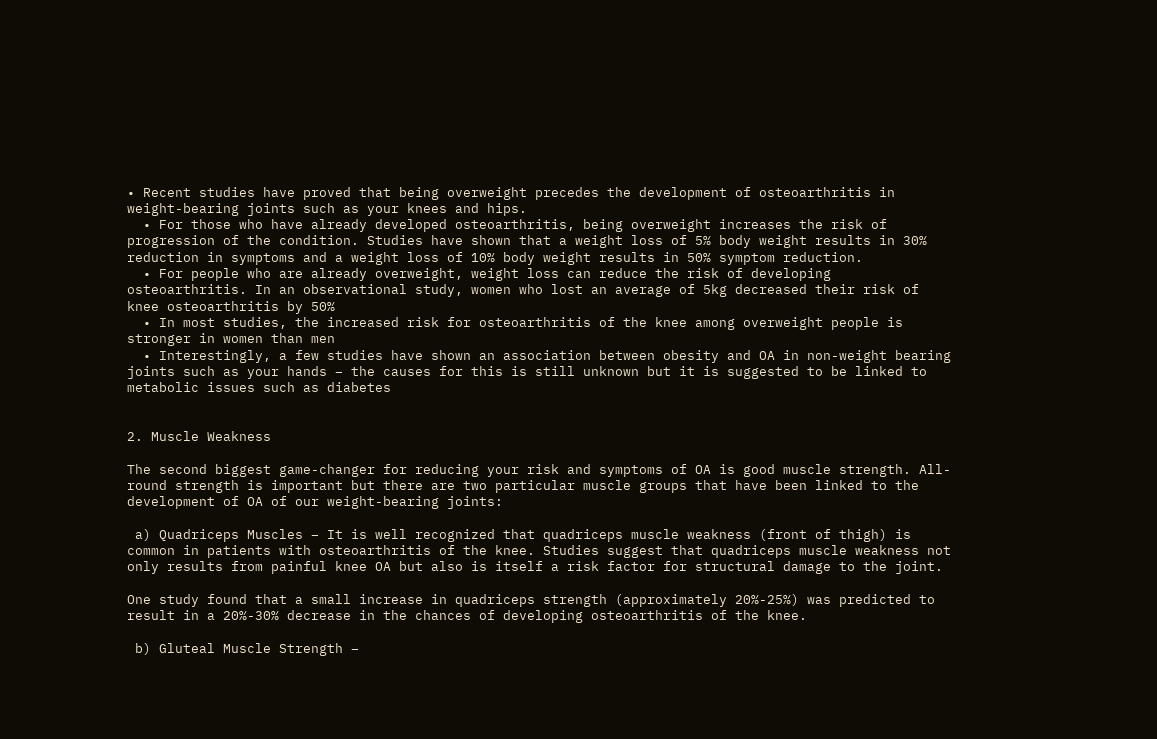• Recent studies have proved that being overweight precedes the development of osteoarthritis in weight-bearing joints such as your knees and hips.
  • For those who have already developed osteoarthritis, being overweight increases the risk of progression of the condition. Studies have shown that a weight loss of 5% body weight results in 30% reduction in symptoms and a weight loss of 10% body weight results in 50% symptom reduction.
  • For people who are already overweight, weight loss can reduce the risk of developing osteoarthritis. In an observational study, women who lost an average of 5kg decreased their risk of knee osteoarthritis by 50%
  • In most studies, the increased risk for osteoarthritis of the knee among overweight people is stronger in women than men
  • Interestingly, a few studies have shown an association between obesity and OA in non-weight bearing joints such as your hands – the causes for this is still unknown but it is suggested to be linked to metabolic issues such as diabetes


2. Muscle Weakness

The second biggest game-changer for reducing your risk and symptoms of OA is good muscle strength. All-round strength is important but there are two particular muscle groups that have been linked to the development of OA of our weight-bearing joints:

 a) Quadriceps Muscles – It is well recognized that quadriceps muscle weakness (front of thigh) is common in patients with osteoarthritis of the knee. Studies suggest that quadriceps muscle weakness not only results from painful knee OA but also is itself a risk factor for structural damage to the joint.

One study found that a small increase in quadriceps strength (approximately 20%-25%) was predicted to result in a 20%-30% decrease in the chances of developing osteoarthritis of the knee.

 b) Gluteal Muscle Strength –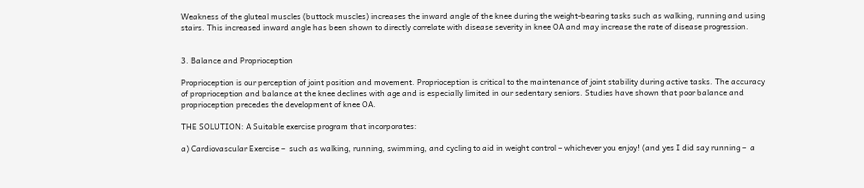Weakness of the gluteal muscles (buttock muscles) increases the inward angle of the knee during the weight-bearing tasks such as walking, running and using stairs. This increased inward angle has been shown to directly correlate with disease severity in knee OA and may increase the rate of disease progression.


3. Balance and Proprioception

Proprioception is our perception of joint position and movement. Proprioception is critical to the maintenance of joint stability during active tasks. The accuracy of proprioception and balance at the knee declines with age and is especially limited in our sedentary seniors. Studies have shown that poor balance and proprioception precedes the development of knee OA.

THE SOLUTION: A Suitable exercise program that incorporates:

a) Cardiovascular Exercise –  such as walking, running, swimming, and cycling to aid in weight control – whichever you enjoy! (and yes I did say running –  a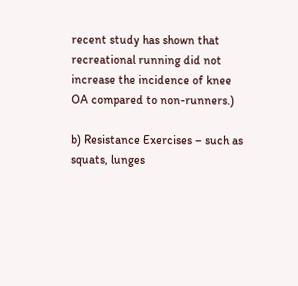recent study has shown that recreational running did not increase the incidence of knee OA compared to non-runners.)

b) Resistance Exercises – such as squats, lunges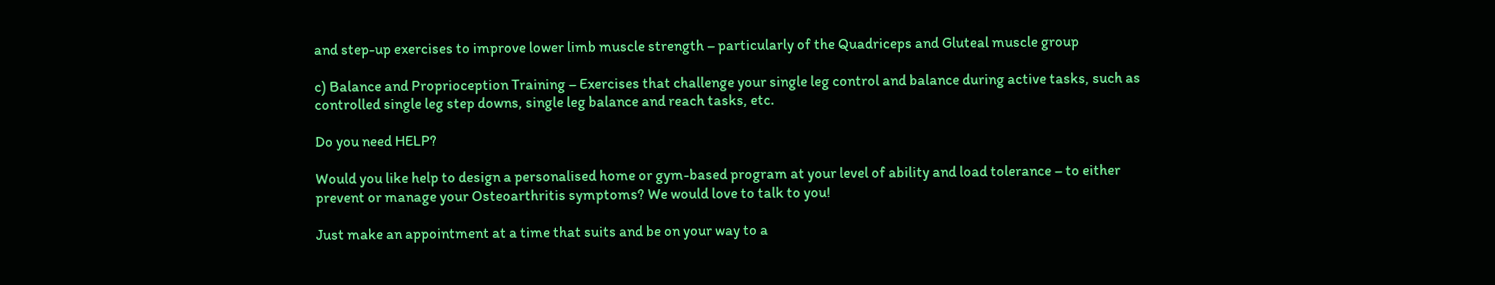and step-up exercises to improve lower limb muscle strength – particularly of the Quadriceps and Gluteal muscle group

c) Balance and Proprioception Training – Exercises that challenge your single leg control and balance during active tasks, such as controlled single leg step downs, single leg balance and reach tasks, etc.

Do you need HELP?

Would you like help to design a personalised home or gym-based program at your level of ability and load tolerance – to either prevent or manage your Osteoarthritis symptoms? We would love to talk to you!

Just make an appointment at a time that suits and be on your way to a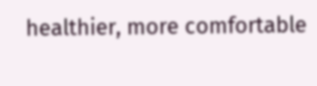healthier, more comfortable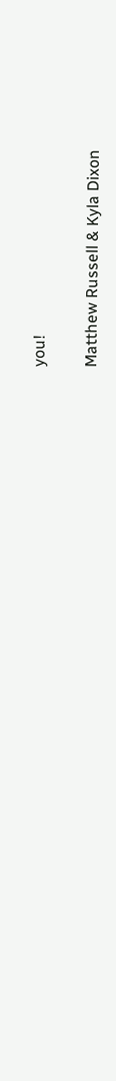you!

Matthew Russell & Kyla Dixon